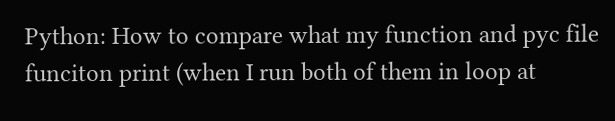Python: How to compare what my function and pyc file funciton print (when I run both of them in loop at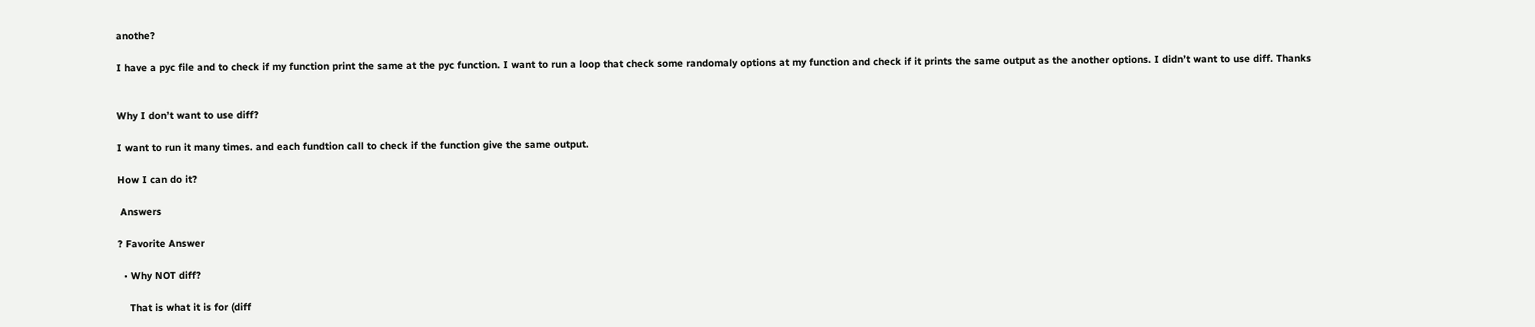anothe?

I have a pyc file and to check if my function print the same at the pyc function. I want to run a loop that check some randomaly options at my function and check if it prints the same output as the another options. I didn’t want to use diff. Thanks


Why I don’t want to use diff?

I want to run it many times. and each fundtion call to check if the function give the same output.

How I can do it?

 Answers

? Favorite Answer

  • Why NOT diff?

    That is what it is for (diff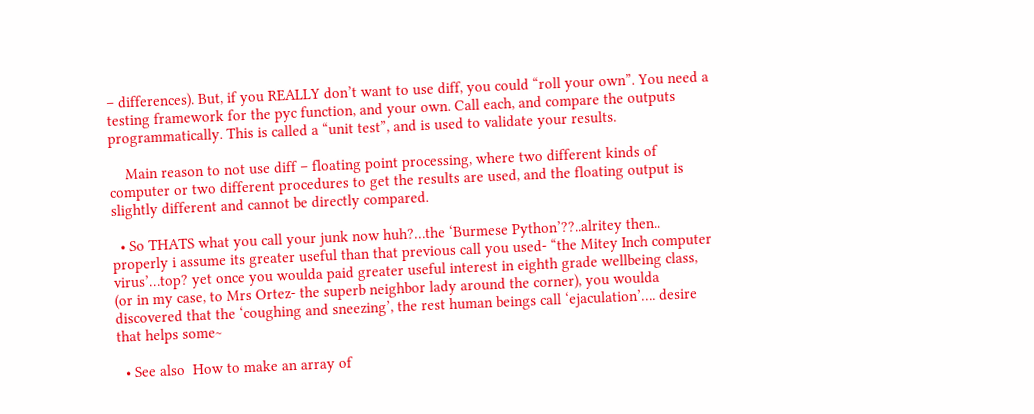– differences). But, if you REALLY don’t want to use diff, you could “roll your own”. You need a testing framework for the pyc function, and your own. Call each, and compare the outputs programmatically. This is called a “unit test”, and is used to validate your results.

    Main reason to not use diff – floating point processing, where two different kinds of computer or two different procedures to get the results are used, and the floating output is slightly different and cannot be directly compared.

  • So THATS what you call your junk now huh?…the ‘Burmese Python’??..alritey then.. properly i assume its greater useful than that previous call you used- “the Mitey Inch computer virus’…top? yet once you woulda paid greater useful interest in eighth grade wellbeing class, (or in my case, to Mrs Ortez- the superb neighbor lady around the corner), you woulda discovered that the ‘coughing and sneezing’, the rest human beings call ‘ejaculation’…. desire that helps some~

  • See also  How to make an array of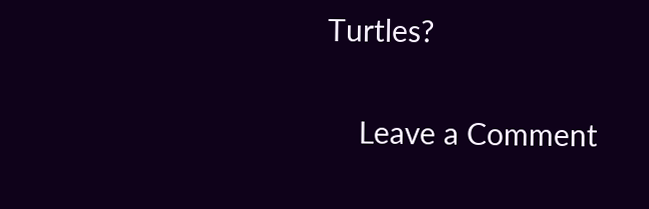Turtles?

    Leave a Comment